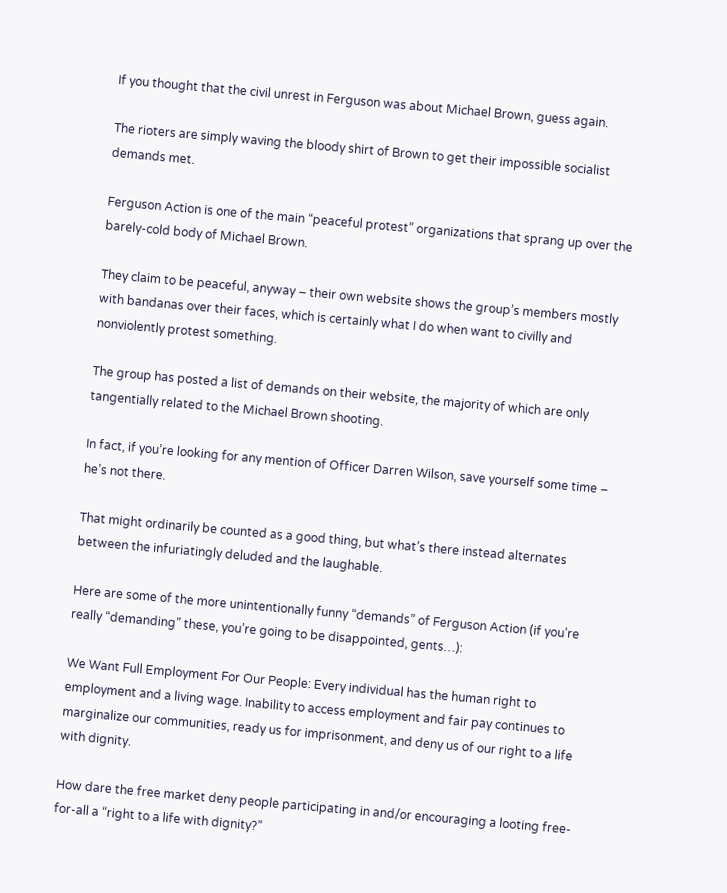If you thought that the civil unrest in Ferguson was about Michael Brown, guess again.

The rioters are simply waving the bloody shirt of Brown to get their impossible socialist demands met.

Ferguson Action is one of the main “peaceful protest” organizations that sprang up over the barely-cold body of Michael Brown.

They claim to be peaceful, anyway – their own website shows the group’s members mostly with bandanas over their faces, which is certainly what I do when want to civilly and nonviolently protest something.

The group has posted a list of demands on their website, the majority of which are only tangentially related to the Michael Brown shooting.

In fact, if you’re looking for any mention of Officer Darren Wilson, save yourself some time – he’s not there.

That might ordinarily be counted as a good thing, but what’s there instead alternates between the infuriatingly deluded and the laughable.

Here are some of the more unintentionally funny “demands” of Ferguson Action (if you’re really “demanding” these, you’re going to be disappointed, gents…):

We Want Full Employment For Our People: Every individual has the human right to employment and a living wage. Inability to access employment and fair pay continues to marginalize our communities, ready us for imprisonment, and deny us of our right to a life with dignity.

How dare the free market deny people participating in and/or encouraging a looting free-for-all a “right to a life with dignity?”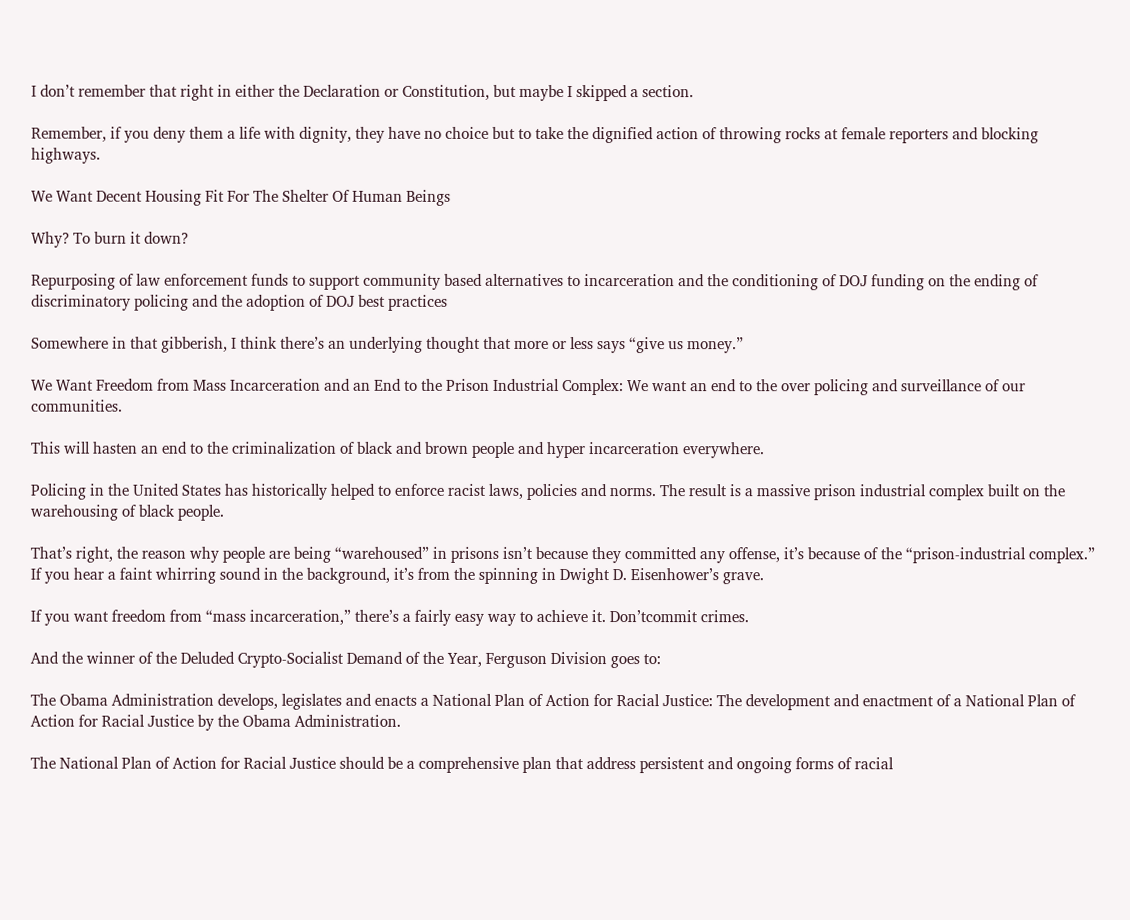I don’t remember that right in either the Declaration or Constitution, but maybe I skipped a section.

Remember, if you deny them a life with dignity, they have no choice but to take the dignified action of throwing rocks at female reporters and blocking highways.

We Want Decent Housing Fit For The Shelter Of Human Beings

Why? To burn it down?

Repurposing of law enforcement funds to support community based alternatives to incarceration and the conditioning of DOJ funding on the ending of discriminatory policing and the adoption of DOJ best practices

Somewhere in that gibberish, I think there’s an underlying thought that more or less says “give us money.”

We Want Freedom from Mass Incarceration and an End to the Prison Industrial Complex: We want an end to the over policing and surveillance of our communities.

This will hasten an end to the criminalization of black and brown people and hyper incarceration everywhere.

Policing in the United States has historically helped to enforce racist laws, policies and norms. The result is a massive prison industrial complex built on the warehousing of black people.

That’s right, the reason why people are being “warehoused” in prisons isn’t because they committed any offense, it’s because of the “prison-industrial complex.” If you hear a faint whirring sound in the background, it’s from the spinning in Dwight D. Eisenhower’s grave.

If you want freedom from “mass incarceration,” there’s a fairly easy way to achieve it. Don’tcommit crimes.

And the winner of the Deluded Crypto-Socialist Demand of the Year, Ferguson Division goes to:

The Obama Administration develops, legislates and enacts a National Plan of Action for Racial Justice: The development and enactment of a National Plan of Action for Racial Justice by the Obama Administration.

The National Plan of Action for Racial Justice should be a comprehensive plan that address persistent and ongoing forms of racial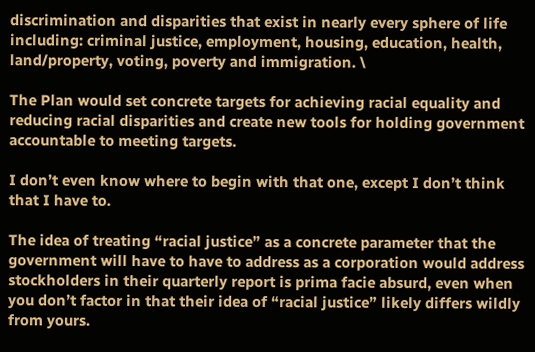discrimination and disparities that exist in nearly every sphere of life including: criminal justice, employment, housing, education, health, land/property, voting, poverty and immigration. \

The Plan would set concrete targets for achieving racial equality and reducing racial disparities and create new tools for holding government accountable to meeting targets.

I don’t even know where to begin with that one, except I don’t think that I have to.

The idea of treating “racial justice” as a concrete parameter that the government will have to have to address as a corporation would address stockholders in their quarterly report is prima facie absurd, even when you don’t factor in that their idea of “racial justice” likely differs wildly from yours.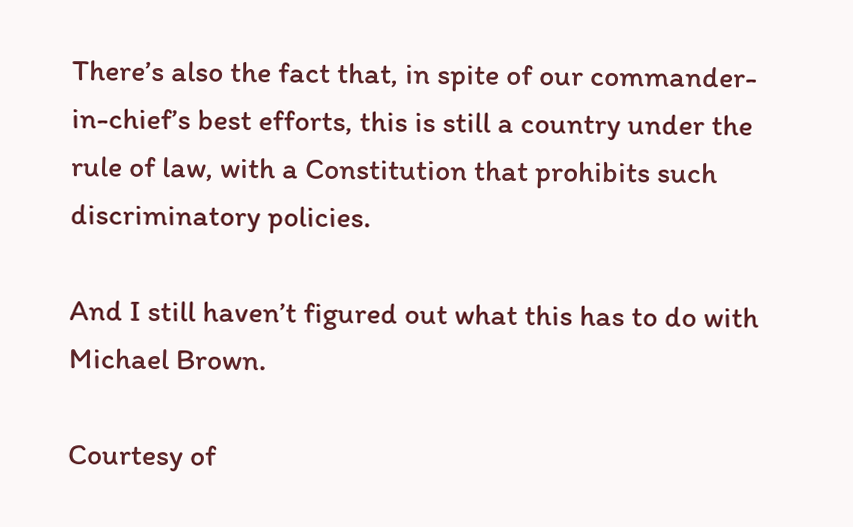There’s also the fact that, in spite of our commander-in-chief’s best efforts, this is still a country under the rule of law, with a Constitution that prohibits such discriminatory policies.

And I still haven’t figured out what this has to do with Michael Brown.

Courtesy of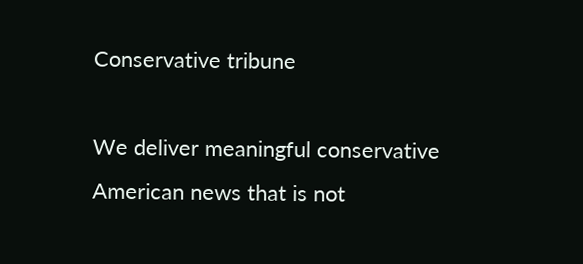Conservative tribune

We deliver meaningful conservative American news that is not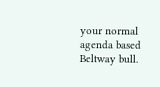your normal agenda based Beltway bull.